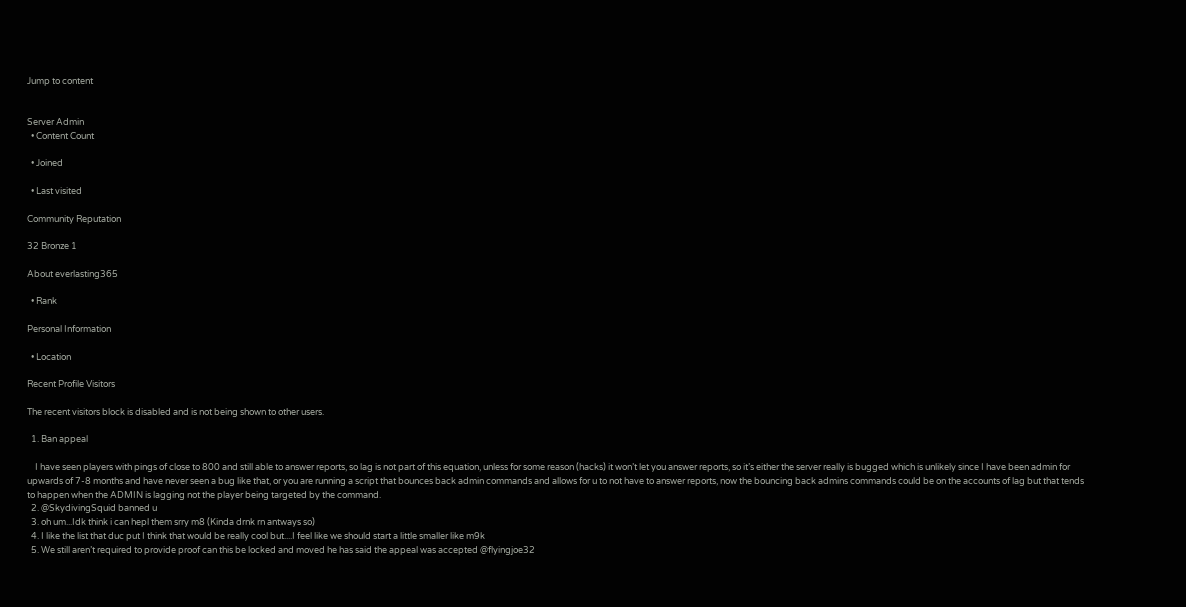Jump to content


Server Admin
  • Content Count

  • Joined

  • Last visited

Community Reputation

32 Bronze 1

About everlasting365

  • Rank

Personal Information

  • Location

Recent Profile Visitors

The recent visitors block is disabled and is not being shown to other users.

  1. Ban appeal

    I have seen players with pings of close to 800 and still able to answer reports, so lag is not part of this equation, unless for some reason (hacks) it won’t let you answer reports, so it’s either the server really is bugged which is unlikely since I have been admin for upwards of 7-8 months and have never seen a bug like that, or you are running a script that bounces back admin commands and allows for u to not have to answer reports, now the bouncing back admins commands could be on the accounts of lag but that tends to happen when the ADMIN is lagging not the player being targeted by the command.
  2. @SkydivingSquid banned u
  3. oh um...Idk think i can hepl them srry m8 (Kinda drnk rn antways so)
  4. I like the list that duc put I think that would be really cool but....I feel like we should start a little smaller like m9k
  5. We still aren’t required to provide proof can this be locked and moved he has said the appeal was accepted @flyingjoe32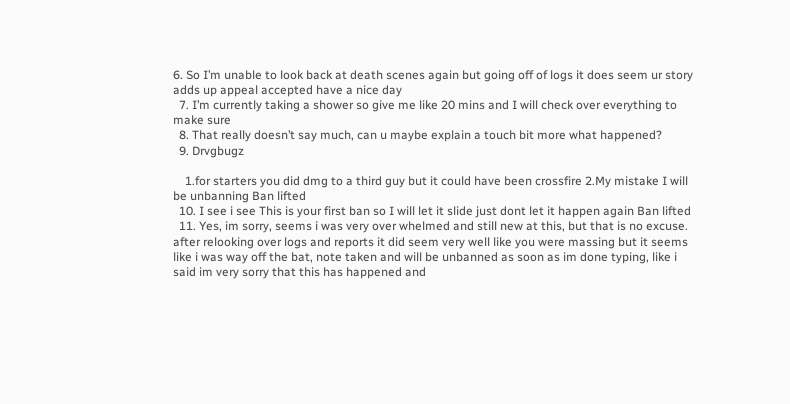6. So I’m unable to look back at death scenes again but going off of logs it does seem ur story adds up appeal accepted have a nice day
  7. I’m currently taking a shower so give me like 20 mins and I will check over everything to make sure
  8. That really doesn’t say much, can u maybe explain a touch bit more what happened?
  9. Drvgbugz

    1.for starters you did dmg to a third guy but it could have been crossfire 2.My mistake I will be unbanning Ban lifted
  10. I see i see This is your first ban so I will let it slide just dont let it happen again Ban lifted
  11. Yes, im sorry, seems i was very over whelmed and still new at this, but that is no excuse. after relooking over logs and reports it did seem very well like you were massing but it seems like i was way off the bat, note taken and will be unbanned as soon as im done typing, like i said im very sorry that this has happened and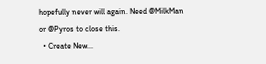hopefully never will again. Need @MilkMan or @Pyros to close this.
  • Create New...